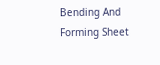Bending And Forming Sheet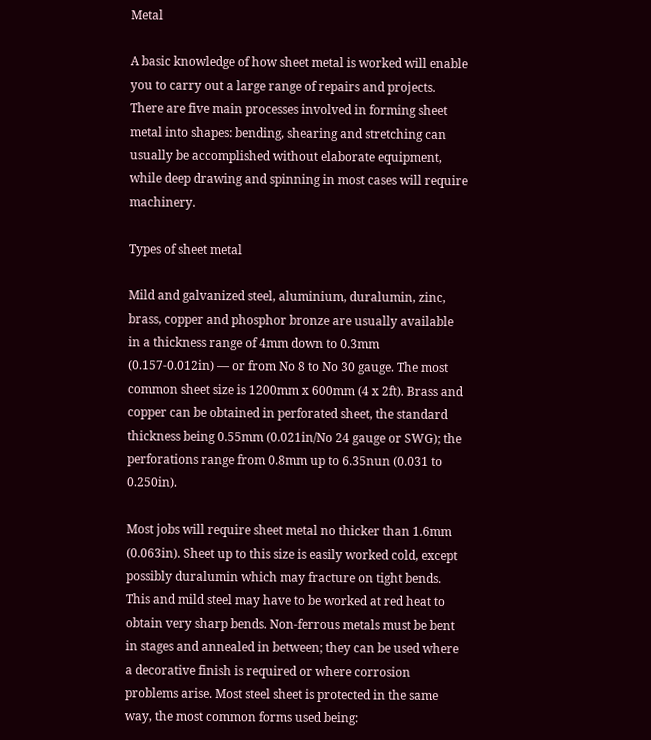Metal

A basic knowledge of how sheet metal is worked will enable you to carry out a large range of repairs and projects. There are five main processes involved in forming sheet metal into shapes: bending, shearing and stretching can usually be accomplished without elaborate equipment, while deep drawing and spinning in most cases will require machinery.

Types of sheet metal

Mild and galvanized steel, aluminium, duralumin, zinc, brass, copper and phosphor bronze are usually available in a thickness range of 4mm down to 0.3mm (0.157-0.012in) — or from No 8 to No 30 gauge. The most common sheet size is 1200mm x 600mm (4 x 2ft). Brass and copper can be obtained in perforated sheet, the standard thickness being 0.55mm (0.021in/No 24 gauge or SWG); the perforations range from 0.8mm up to 6.35nun (0.031 to 0.250in).

Most jobs will require sheet metal no thicker than 1.6mm (0.063in). Sheet up to this size is easily worked cold, except possibly duralumin which may fracture on tight bends. This and mild steel may have to be worked at red heat to obtain very sharp bends. Non-ferrous metals must be bent in stages and annealed in between; they can be used where a decorative finish is required or where corrosion problems arise. Most steel sheet is protected in the same way, the most common forms used being: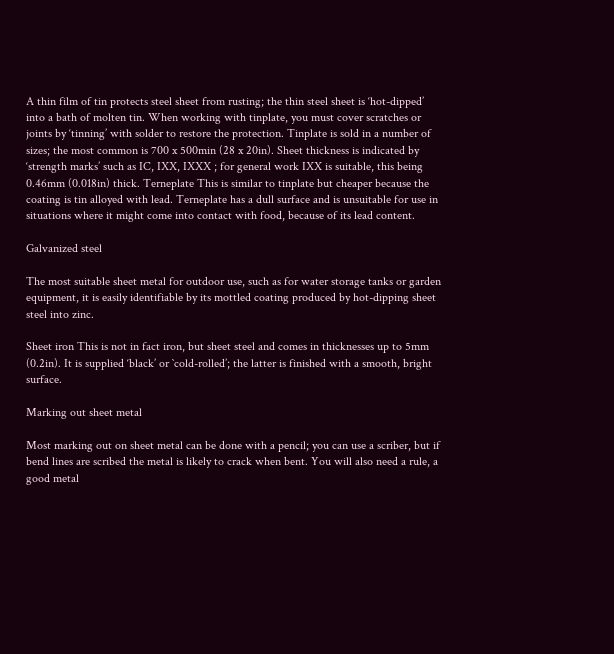A thin film of tin protects steel sheet from rusting; the thin steel sheet is ‘hot-dipped’ into a bath of molten tin. When working with tinplate, you must cover scratches or joints by ‘tinning’ with solder to restore the protection. Tinplate is sold in a number of sizes; the most common is 700 x 500min (28 x 20in). Sheet thickness is indicated by ‘strength marks’ such as IC, IXX, IXXX ; for general work IXX is suitable, this being 0.46mm (0.018in) thick. Terneplate This is similar to tinplate but cheaper because the coating is tin alloyed with lead. Terneplate has a dull surface and is unsuitable for use in situations where it might come into contact with food, because of its lead content.

Galvanized steel

The most suitable sheet metal for outdoor use, such as for water storage tanks or garden equipment, it is easily identifiable by its mottled coating produced by hot-dipping sheet steel into zinc.

Sheet iron This is not in fact iron, but sheet steel and comes in thicknesses up to 5mm (0.2in). It is supplied ‘black’ or `cold-rolled’; the latter is finished with a smooth, bright surface.

Marking out sheet metal

Most marking out on sheet metal can be done with a pencil; you can use a scriber, but if bend lines are scribed the metal is likely to crack when bent. You will also need a rule, a good metal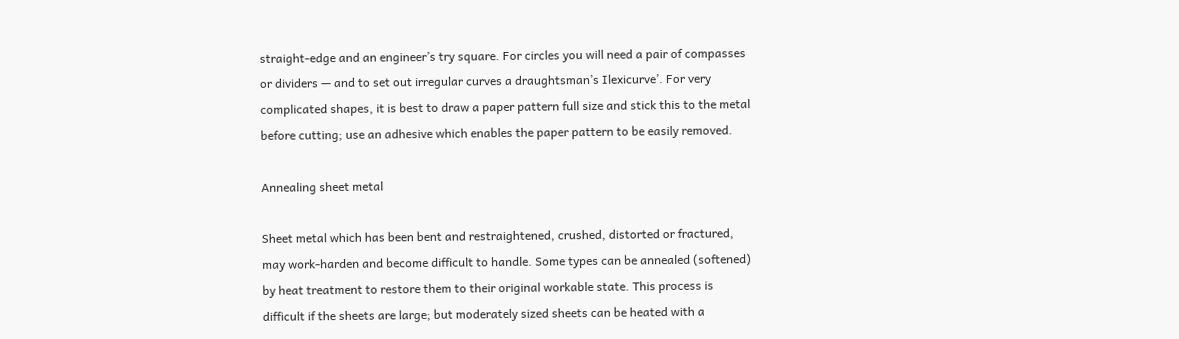straight-edge and an engineer’s try square. For circles you will need a pair of compasses or dividers — and to set out irregular curves a draughtsman’s Ilexicurve’. For very complicated shapes, it is best to draw a paper pattern full size and stick this to the metal before cutting; use an adhesive which enables the paper pattern to be easily removed.

Annealing sheet metal

Sheet metal which has been bent and restraightened, crushed, distorted or fractured, may work-harden and become difficult to handle. Some types can be annealed (softened) by heat treatment to restore them to their original workable state. This process is difficult if the sheets are large; but moderately sized sheets can be heated with a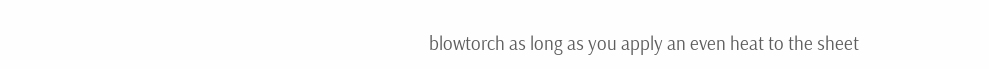blowtorch as long as you apply an even heat to the sheet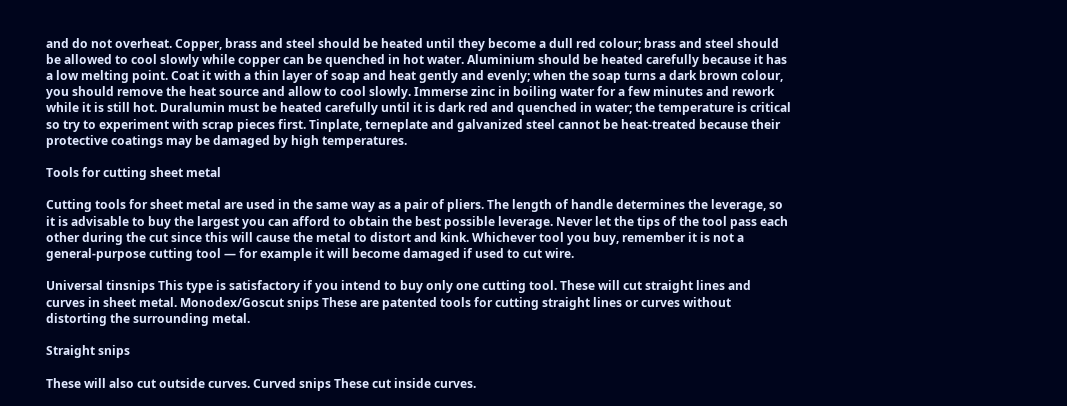and do not overheat. Copper, brass and steel should be heated until they become a dull red colour; brass and steel should be allowed to cool slowly while copper can be quenched in hot water. Aluminium should be heated carefully because it has a low melting point. Coat it with a thin layer of soap and heat gently and evenly; when the soap turns a dark brown colour, you should remove the heat source and allow to cool slowly. Immerse zinc in boiling water for a few minutes and rework while it is still hot. Duralumin must be heated carefully until it is dark red and quenched in water; the temperature is critical so try to experiment with scrap pieces first. Tinplate, terneplate and galvanized steel cannot be heat-treated because their protective coatings may be damaged by high temperatures.

Tools for cutting sheet metal

Cutting tools for sheet metal are used in the same way as a pair of pliers. The length of handle determines the leverage, so it is advisable to buy the largest you can afford to obtain the best possible leverage. Never let the tips of the tool pass each other during the cut since this will cause the metal to distort and kink. Whichever tool you buy, remember it is not a general-purpose cutting tool — for example it will become damaged if used to cut wire.

Universal tinsnips This type is satisfactory if you intend to buy only one cutting tool. These will cut straight lines and curves in sheet metal. Monodex/Goscut snips These are patented tools for cutting straight lines or curves without distorting the surrounding metal.

Straight snips

These will also cut outside curves. Curved snips These cut inside curves.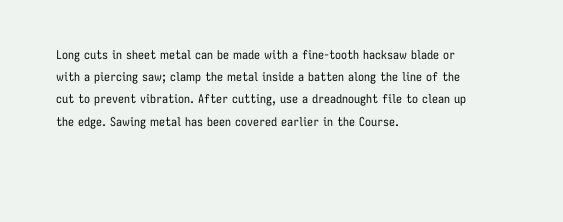Long cuts in sheet metal can be made with a fine-tooth hacksaw blade or with a piercing saw; clamp the metal inside a batten along the line of the cut to prevent vibration. After cutting, use a dreadnought file to clean up the edge. Sawing metal has been covered earlier in the Course.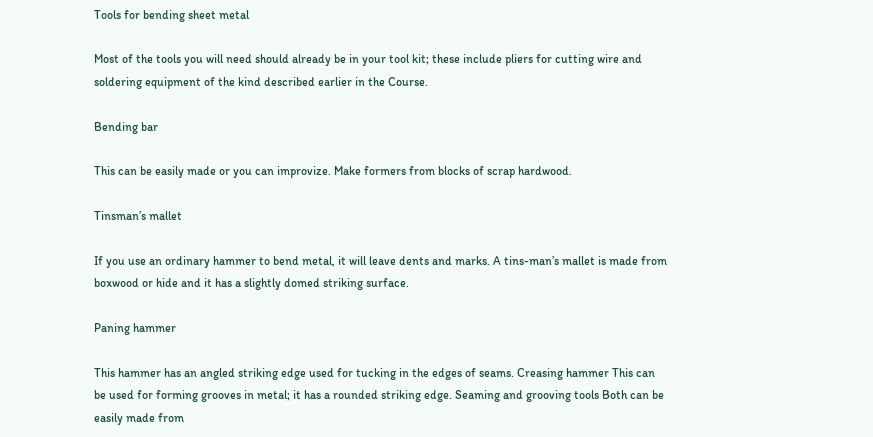Tools for bending sheet metal

Most of the tools you will need should already be in your tool kit; these include pliers for cutting wire and soldering equipment of the kind described earlier in the Course.

Bending bar

This can be easily made or you can improvize. Make formers from blocks of scrap hardwood.

Tinsman’s mallet

If you use an ordinary hammer to bend metal, it will leave dents and marks. A tins-man’s mallet is made from boxwood or hide and it has a slightly domed striking surface.

Paning hammer

This hammer has an angled striking edge used for tucking in the edges of seams. Creasing hammer This can be used for forming grooves in metal; it has a rounded striking edge. Seaming and grooving tools Both can be easily made from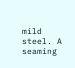mild steel. A seaming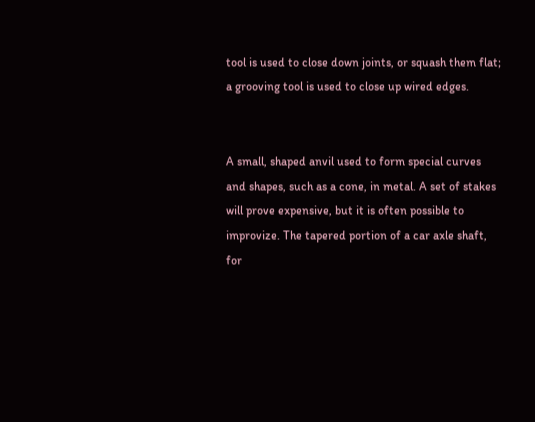tool is used to close down joints, or squash them flat; a grooving tool is used to close up wired edges.


A small, shaped anvil used to form special curves and shapes, such as a cone, in metal. A set of stakes will prove expensive, but it is often possible to improvize. The tapered portion of a car axle shaft, for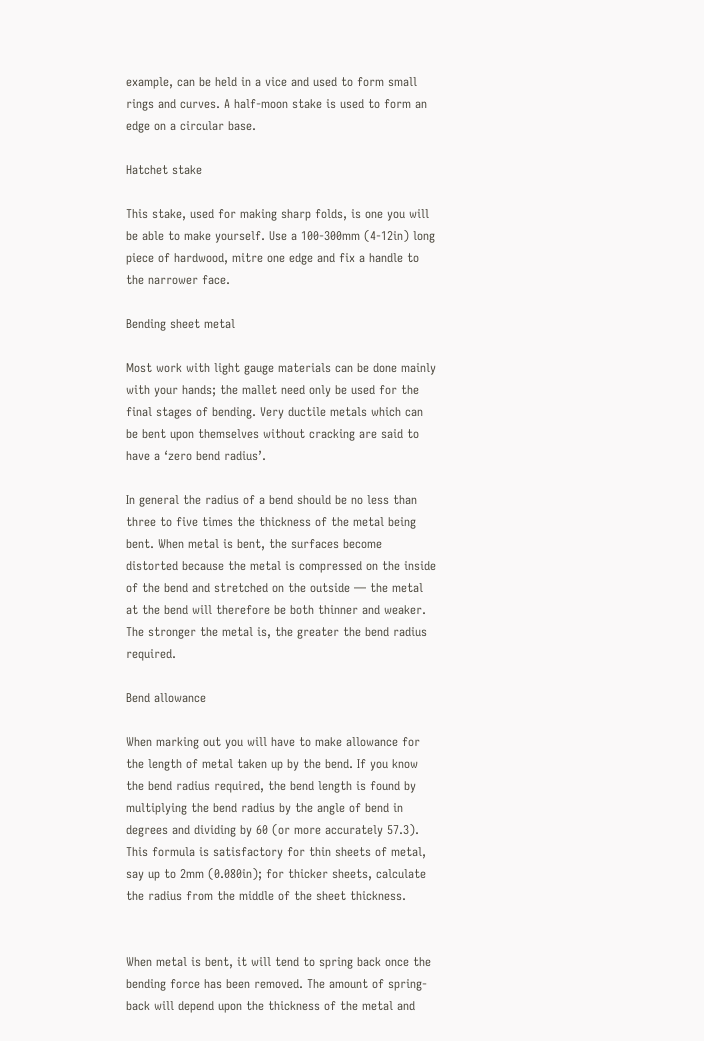example, can be held in a vice and used to form small rings and curves. A half-moon stake is used to form an edge on a circular base.

Hatchet stake

This stake, used for making sharp folds, is one you will be able to make yourself. Use a 100-300mm (4-12in) long piece of hardwood, mitre one edge and fix a handle to the narrower face.

Bending sheet metal

Most work with light gauge materials can be done mainly with your hands; the mallet need only be used for the final stages of bending. Very ductile metals which can be bent upon themselves without cracking are said to have a ‘zero bend radius’.

In general the radius of a bend should be no less than three to five times the thickness of the metal being bent. When metal is bent, the surfaces become distorted because the metal is compressed on the inside of the bend and stretched on the outside — the metal at the bend will therefore be both thinner and weaker. The stronger the metal is, the greater the bend radius required.

Bend allowance

When marking out you will have to make allowance for the length of metal taken up by the bend. If you know the bend radius required, the bend length is found by multiplying the bend radius by the angle of bend in degrees and dividing by 60 (or more accurately 57.3). This formula is satisfactory for thin sheets of metal, say up to 2mm (0.080in); for thicker sheets, calculate the radius from the middle of the sheet thickness.


When metal is bent, it will tend to spring back once the bending force has been removed. The amount of spring-back will depend upon the thickness of the metal and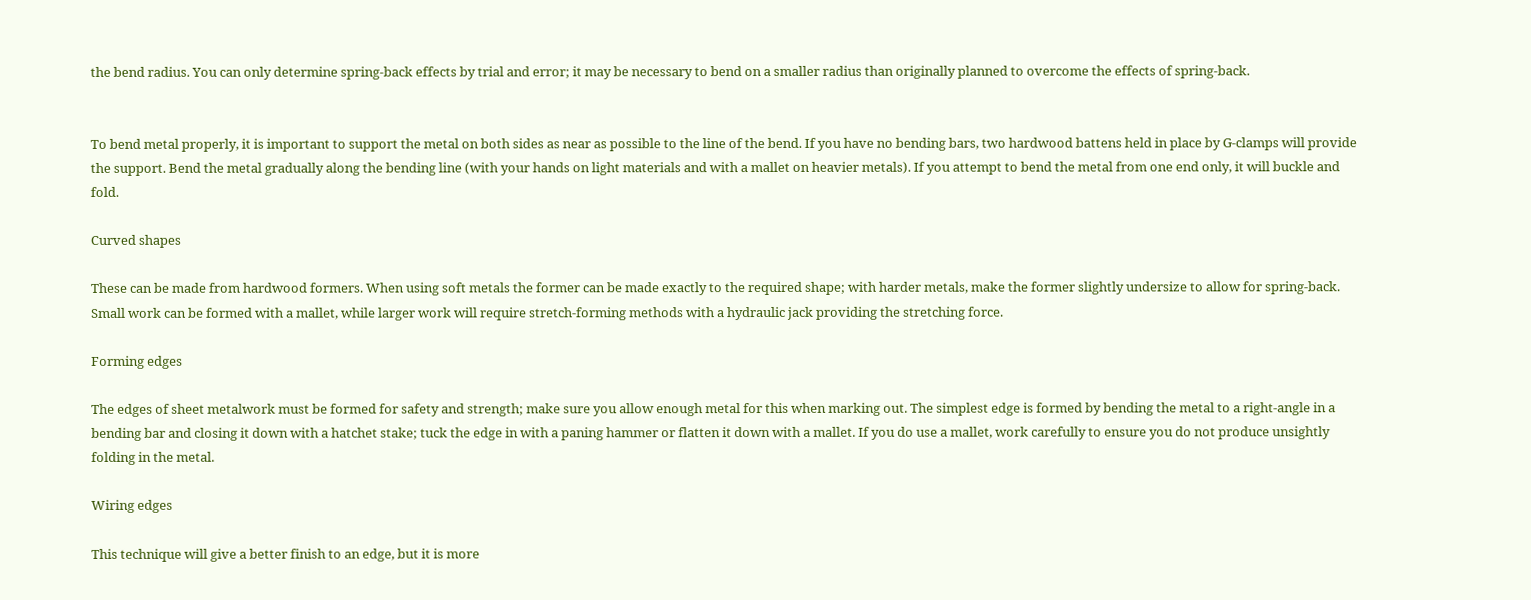the bend radius. You can only determine spring-back effects by trial and error; it may be necessary to bend on a smaller radius than originally planned to overcome the effects of spring-back.


To bend metal properly, it is important to support the metal on both sides as near as possible to the line of the bend. If you have no bending bars, two hardwood battens held in place by G-clamps will provide the support. Bend the metal gradually along the bending line (with your hands on light materials and with a mallet on heavier metals). If you attempt to bend the metal from one end only, it will buckle and fold.

Curved shapes

These can be made from hardwood formers. When using soft metals the former can be made exactly to the required shape; with harder metals, make the former slightly undersize to allow for spring-back. Small work can be formed with a mallet, while larger work will require stretch-forming methods with a hydraulic jack providing the stretching force.

Forming edges

The edges of sheet metalwork must be formed for safety and strength; make sure you allow enough metal for this when marking out. The simplest edge is formed by bending the metal to a right-angle in a bending bar and closing it down with a hatchet stake; tuck the edge in with a paning hammer or flatten it down with a mallet. If you do use a mallet, work carefully to ensure you do not produce unsightly folding in the metal.

Wiring edges

This technique will give a better finish to an edge, but it is more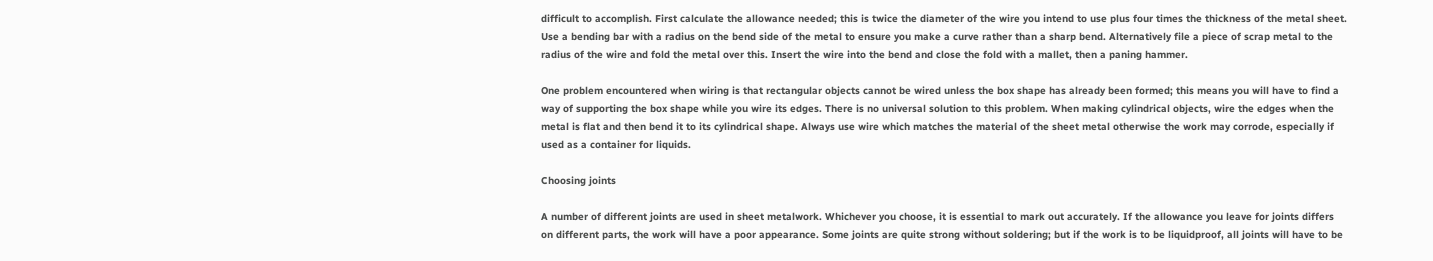difficult to accomplish. First calculate the allowance needed; this is twice the diameter of the wire you intend to use plus four times the thickness of the metal sheet. Use a bending bar with a radius on the bend side of the metal to ensure you make a curve rather than a sharp bend. Alternatively file a piece of scrap metal to the radius of the wire and fold the metal over this. Insert the wire into the bend and close the fold with a mallet, then a paning hammer.

One problem encountered when wiring is that rectangular objects cannot be wired unless the box shape has already been formed; this means you will have to find a way of supporting the box shape while you wire its edges. There is no universal solution to this problem. When making cylindrical objects, wire the edges when the metal is flat and then bend it to its cylindrical shape. Always use wire which matches the material of the sheet metal otherwise the work may corrode, especially if used as a container for liquids.

Choosing joints

A number of different joints are used in sheet metalwork. Whichever you choose, it is essential to mark out accurately. If the allowance you leave for joints differs on different parts, the work will have a poor appearance. Some joints are quite strong without soldering; but if the work is to be liquidproof, all joints will have to be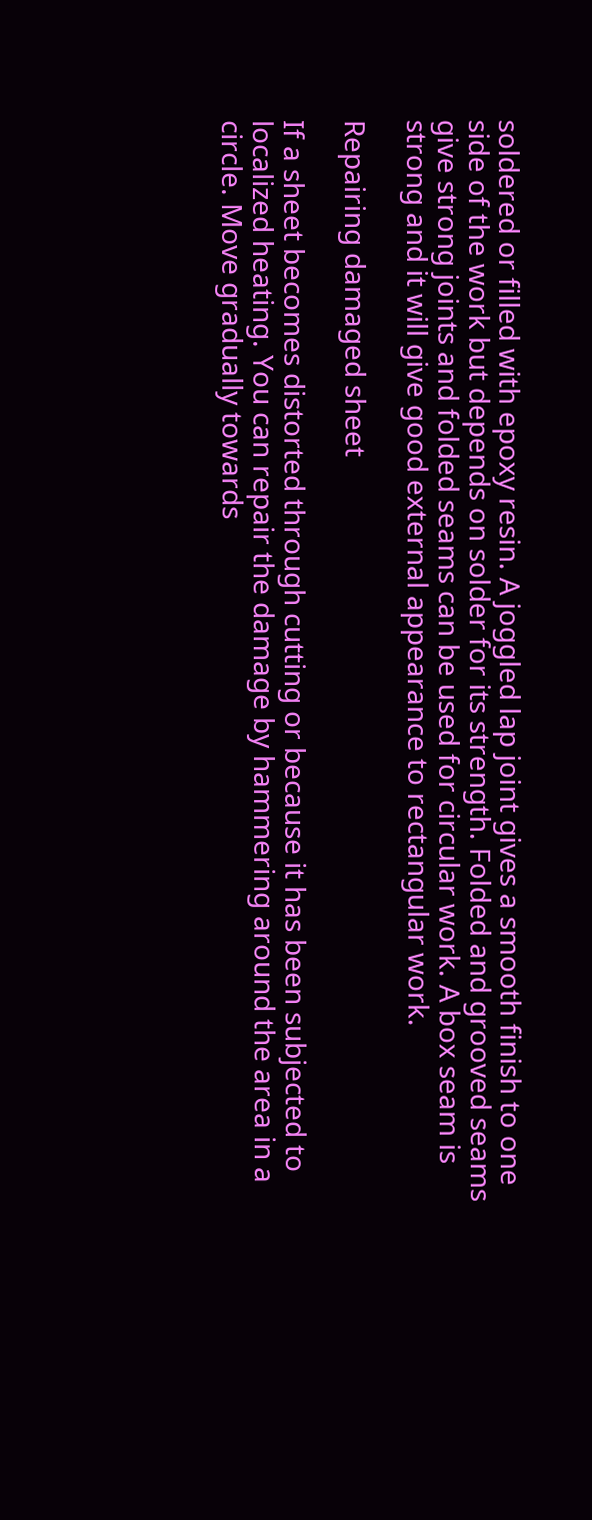soldered or filled with epoxy resin. A joggled lap joint gives a smooth finish to one side of the work but depends on solder for its strength. Folded and grooved seams give strong joints and folded seams can be used for circular work. A box seam is strong and it will give good external appearance to rectangular work.

Repairing damaged sheet

If a sheet becomes distorted through cutting or because it has been subjected to localized heating. You can repair the damage by hammering around the area in a circle. Move gradually towards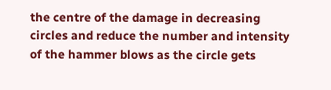the centre of the damage in decreasing circles and reduce the number and intensity of the hammer blows as the circle gets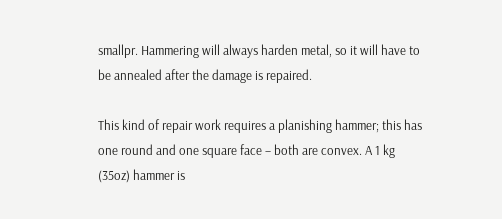smallpr. Hammering will always harden metal, so it will have to be annealed after the damage is repaired.

This kind of repair work requires a planishing hammer; this has one round and one square face – both are convex. A 1 kg (35oz) hammer is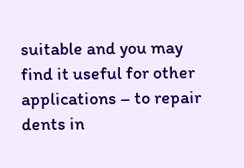suitable and you may find it useful for other applications – to repair dents in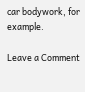car bodywork, for example.

Leave a Comment